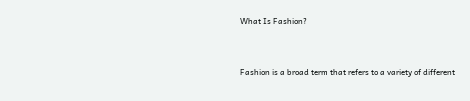What Is Fashion?


Fashion is a broad term that refers to a variety of different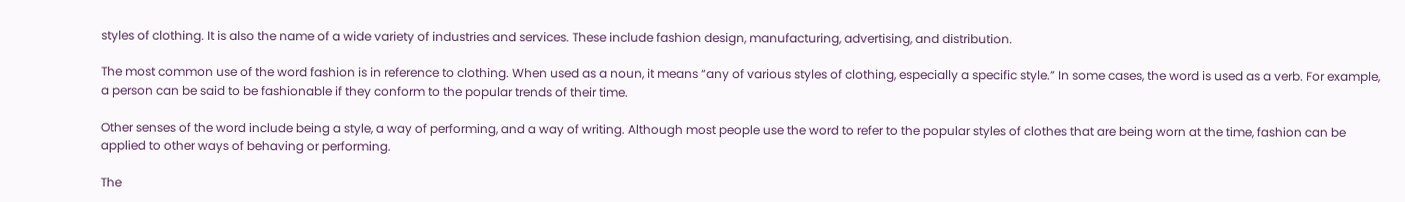styles of clothing. It is also the name of a wide variety of industries and services. These include fashion design, manufacturing, advertising, and distribution.

The most common use of the word fashion is in reference to clothing. When used as a noun, it means “any of various styles of clothing, especially a specific style.” In some cases, the word is used as a verb. For example, a person can be said to be fashionable if they conform to the popular trends of their time.

Other senses of the word include being a style, a way of performing, and a way of writing. Although most people use the word to refer to the popular styles of clothes that are being worn at the time, fashion can be applied to other ways of behaving or performing.

The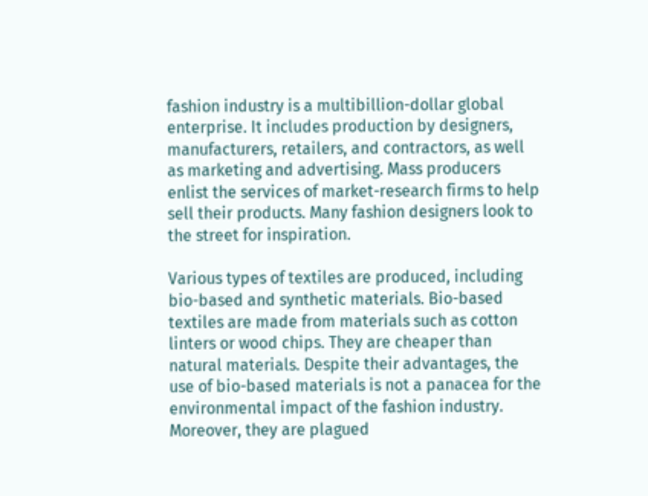fashion industry is a multibillion-dollar global enterprise. It includes production by designers, manufacturers, retailers, and contractors, as well as marketing and advertising. Mass producers enlist the services of market-research firms to help sell their products. Many fashion designers look to the street for inspiration.

Various types of textiles are produced, including bio-based and synthetic materials. Bio-based textiles are made from materials such as cotton linters or wood chips. They are cheaper than natural materials. Despite their advantages, the use of bio-based materials is not a panacea for the environmental impact of the fashion industry. Moreover, they are plagued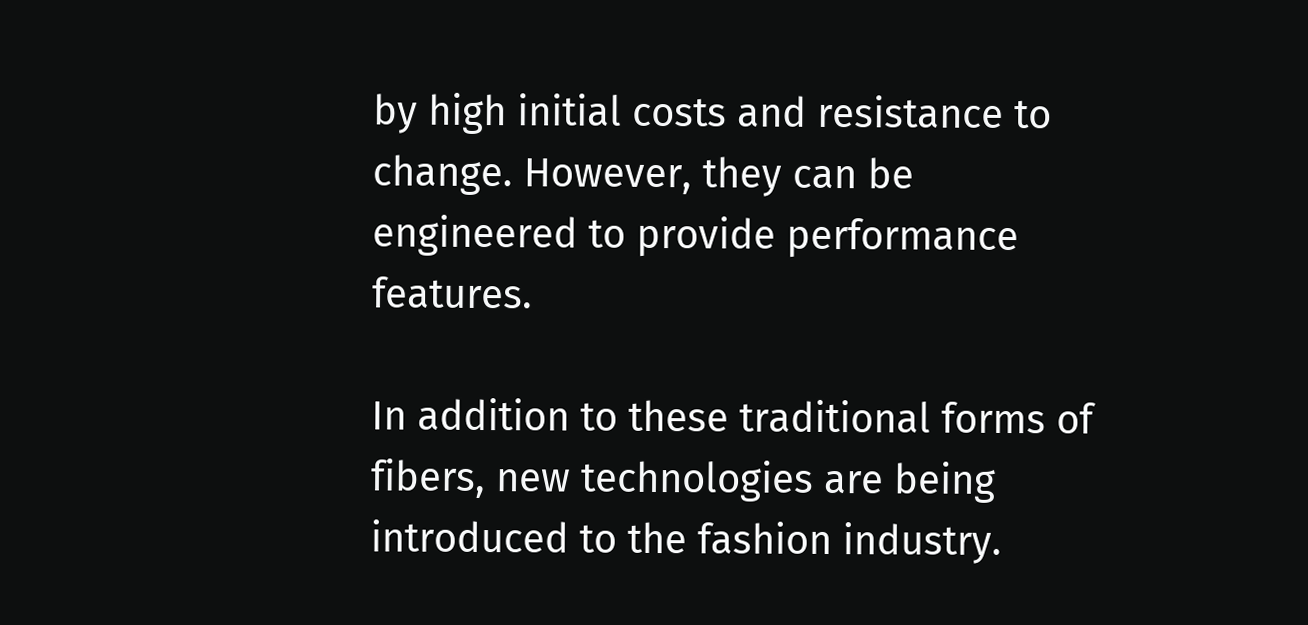by high initial costs and resistance to change. However, they can be engineered to provide performance features.

In addition to these traditional forms of fibers, new technologies are being introduced to the fashion industry.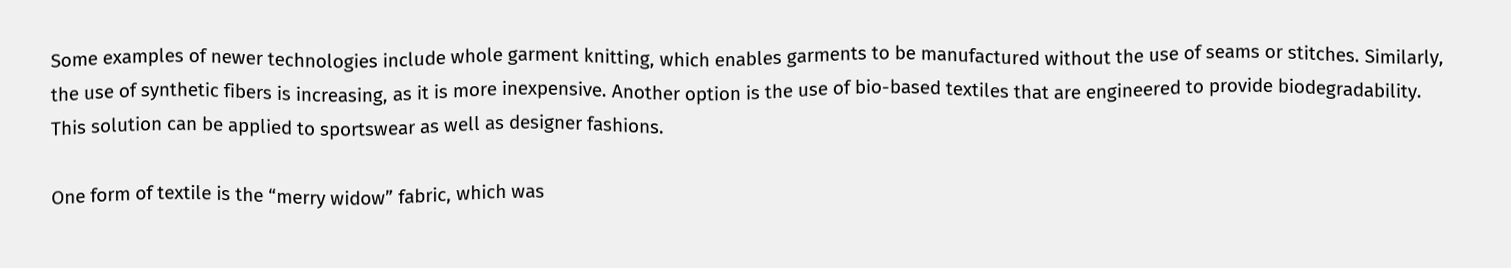Some examples of newer technologies include whole garment knitting, which enables garments to be manufactured without the use of seams or stitches. Similarly, the use of synthetic fibers is increasing, as it is more inexpensive. Another option is the use of bio-based textiles that are engineered to provide biodegradability. This solution can be applied to sportswear as well as designer fashions.

One form of textile is the “merry widow” fabric, which was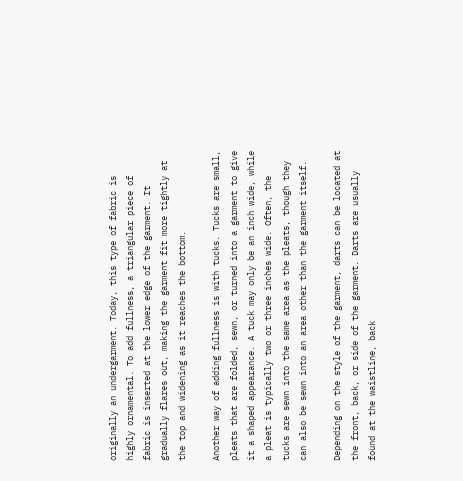originally an undergarment. Today, this type of fabric is highly ornamental. To add fullness, a triangular piece of fabric is inserted at the lower edge of the garment. It gradually flares out, making the garment fit more tightly at the top and widening as it reaches the bottom.

Another way of adding fullness is with tucks. Tucks are small, pleats that are folded, sewn, or turned into a garment to give it a shaped appearance. A tuck may only be an inch wide, while a pleat is typically two or three inches wide. Often, the tucks are sewn into the same area as the pleats, though they can also be sewn into an area other than the garment itself.

Depending on the style of the garment, darts can be located at the front, back, or side of the garment. Darts are usually found at the waistline, back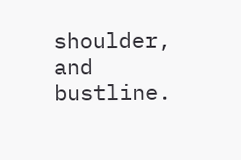shoulder, and bustline.